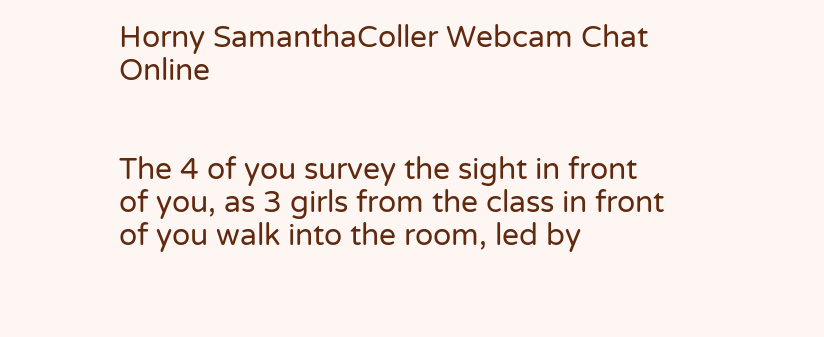Horny SamanthaColler Webcam Chat Online


The 4 of you survey the sight in front of you, as 3 girls from the class in front of you walk into the room, led by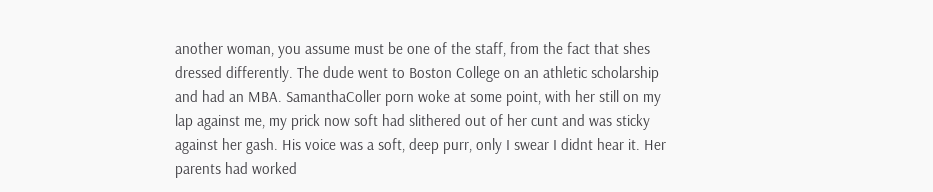another woman, you assume must be one of the staff, from the fact that shes dressed differently. The dude went to Boston College on an athletic scholarship and had an MBA. SamanthaColler porn woke at some point, with her still on my lap against me, my prick now soft had slithered out of her cunt and was sticky against her gash. His voice was a soft, deep purr, only I swear I didnt hear it. Her parents had worked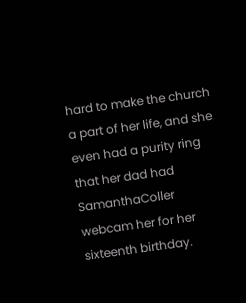hard to make the church a part of her life, and she even had a purity ring that her dad had SamanthaColler webcam her for her sixteenth birthday.